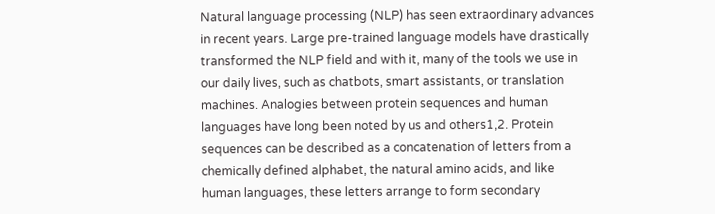Natural language processing (NLP) has seen extraordinary advances in recent years. Large pre-trained language models have drastically transformed the NLP field and with it, many of the tools we use in our daily lives, such as chatbots, smart assistants, or translation machines. Analogies between protein sequences and human languages have long been noted by us and others1,2. Protein sequences can be described as a concatenation of letters from a chemically defined alphabet, the natural amino acids, and like human languages, these letters arrange to form secondary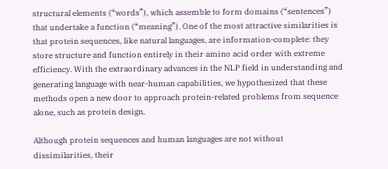structural elements (“words”), which assemble to form domains (“sentences”) that undertake a function (“meaning”). One of the most attractive similarities is that protein sequences, like natural languages, are information-complete: they store structure and function entirely in their amino acid order with extreme efficiency. With the extraordinary advances in the NLP field in understanding and generating language with near-human capabilities, we hypothesized that these methods open a new door to approach protein-related problems from sequence alone, such as protein design.

Although protein sequences and human languages are not without dissimilarities, their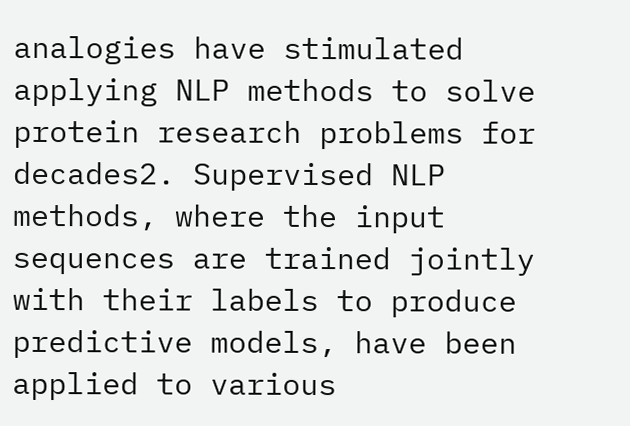analogies have stimulated applying NLP methods to solve protein research problems for decades2. Supervised NLP methods, where the input sequences are trained jointly with their labels to produce predictive models, have been applied to various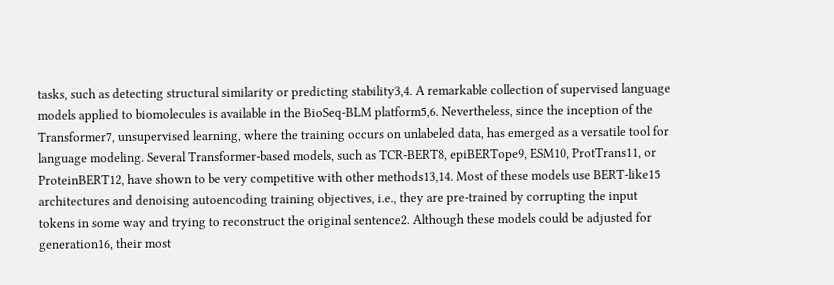tasks, such as detecting structural similarity or predicting stability3,4. A remarkable collection of supervised language models applied to biomolecules is available in the BioSeq-BLM platform5,6. Nevertheless, since the inception of the Transformer7, unsupervised learning, where the training occurs on unlabeled data, has emerged as a versatile tool for language modeling. Several Transformer-based models, such as TCR-BERT8, epiBERTope9, ESM10, ProtTrans11, or ProteinBERT12, have shown to be very competitive with other methods13,14. Most of these models use BERT-like15 architectures and denoising autoencoding training objectives, i.e., they are pre-trained by corrupting the input tokens in some way and trying to reconstruct the original sentence2. Although these models could be adjusted for generation16, their most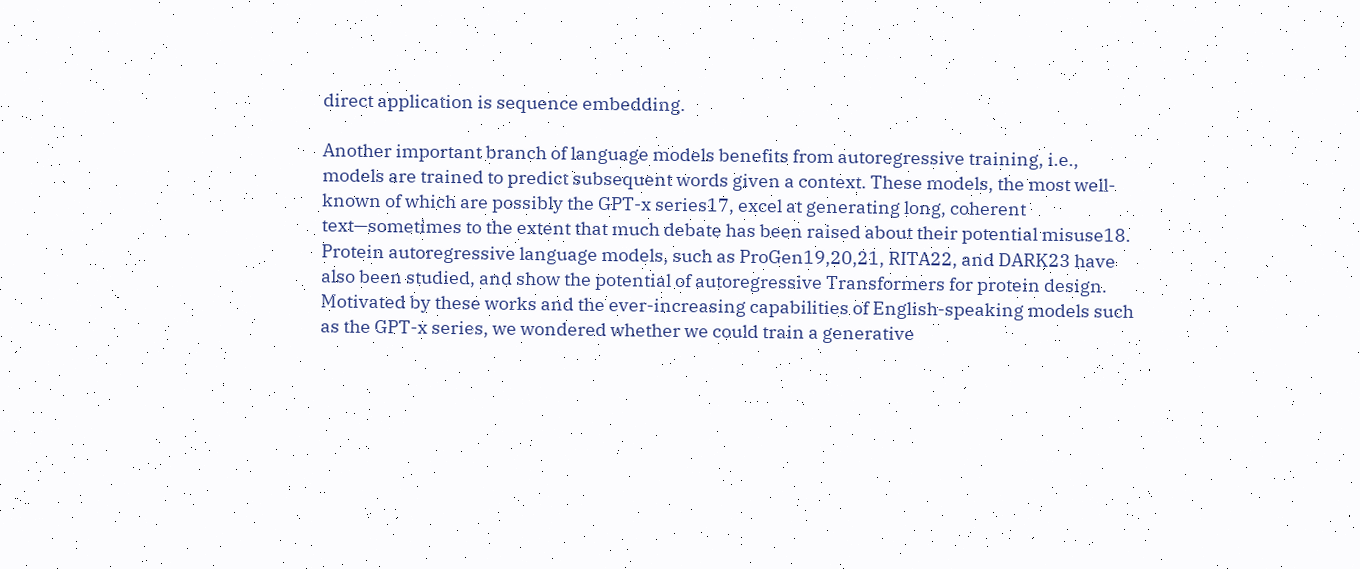direct application is sequence embedding.

Another important branch of language models benefits from autoregressive training, i.e., models are trained to predict subsequent words given a context. These models, the most well-known of which are possibly the GPT-x series17, excel at generating long, coherent text—sometimes to the extent that much debate has been raised about their potential misuse18. Protein autoregressive language models, such as ProGen19,20,21, RITA22, and DARK23 have also been studied, and show the potential of autoregressive Transformers for protein design. Motivated by these works and the ever-increasing capabilities of English-speaking models such as the GPT-x series, we wondered whether we could train a generative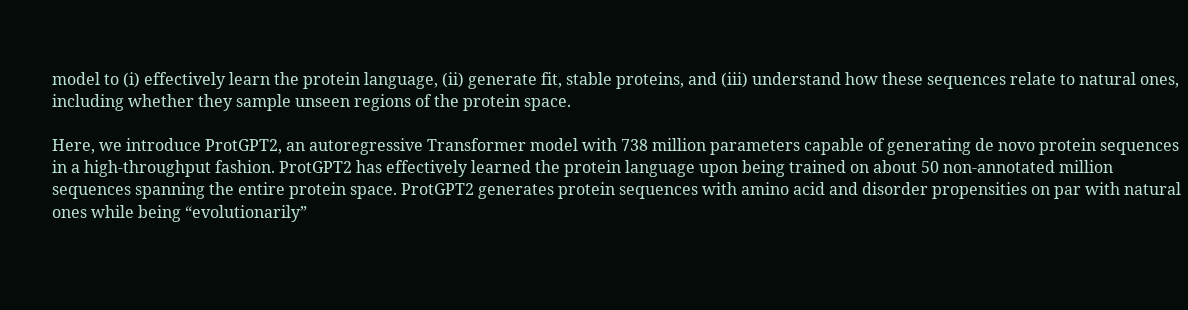model to (i) effectively learn the protein language, (ii) generate fit, stable proteins, and (iii) understand how these sequences relate to natural ones, including whether they sample unseen regions of the protein space.

Here, we introduce ProtGPT2, an autoregressive Transformer model with 738 million parameters capable of generating de novo protein sequences in a high-throughput fashion. ProtGPT2 has effectively learned the protein language upon being trained on about 50 non-annotated million sequences spanning the entire protein space. ProtGPT2 generates protein sequences with amino acid and disorder propensities on par with natural ones while being “evolutionarily”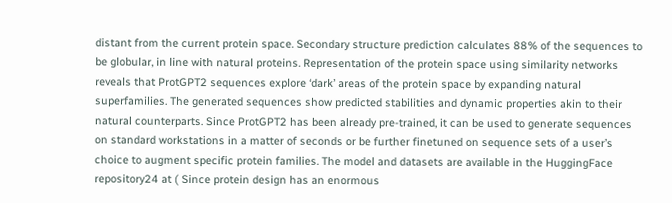distant from the current protein space. Secondary structure prediction calculates 88% of the sequences to be globular, in line with natural proteins. Representation of the protein space using similarity networks reveals that ProtGPT2 sequences explore ‘dark’ areas of the protein space by expanding natural superfamilies. The generated sequences show predicted stabilities and dynamic properties akin to their natural counterparts. Since ProtGPT2 has been already pre-trained, it can be used to generate sequences on standard workstations in a matter of seconds or be further finetuned on sequence sets of a user’s choice to augment specific protein families. The model and datasets are available in the HuggingFace repository24 at ( Since protein design has an enormous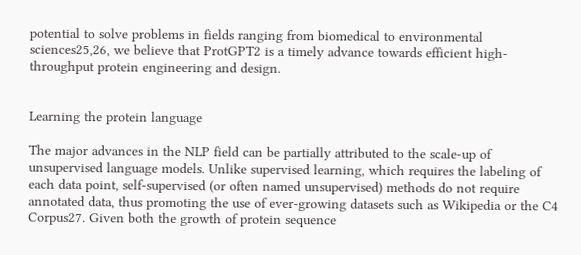potential to solve problems in fields ranging from biomedical to environmental sciences25,26, we believe that ProtGPT2 is a timely advance towards efficient high-throughput protein engineering and design.


Learning the protein language

The major advances in the NLP field can be partially attributed to the scale-up of unsupervised language models. Unlike supervised learning, which requires the labeling of each data point, self-supervised (or often named unsupervised) methods do not require annotated data, thus promoting the use of ever-growing datasets such as Wikipedia or the C4 Corpus27. Given both the growth of protein sequence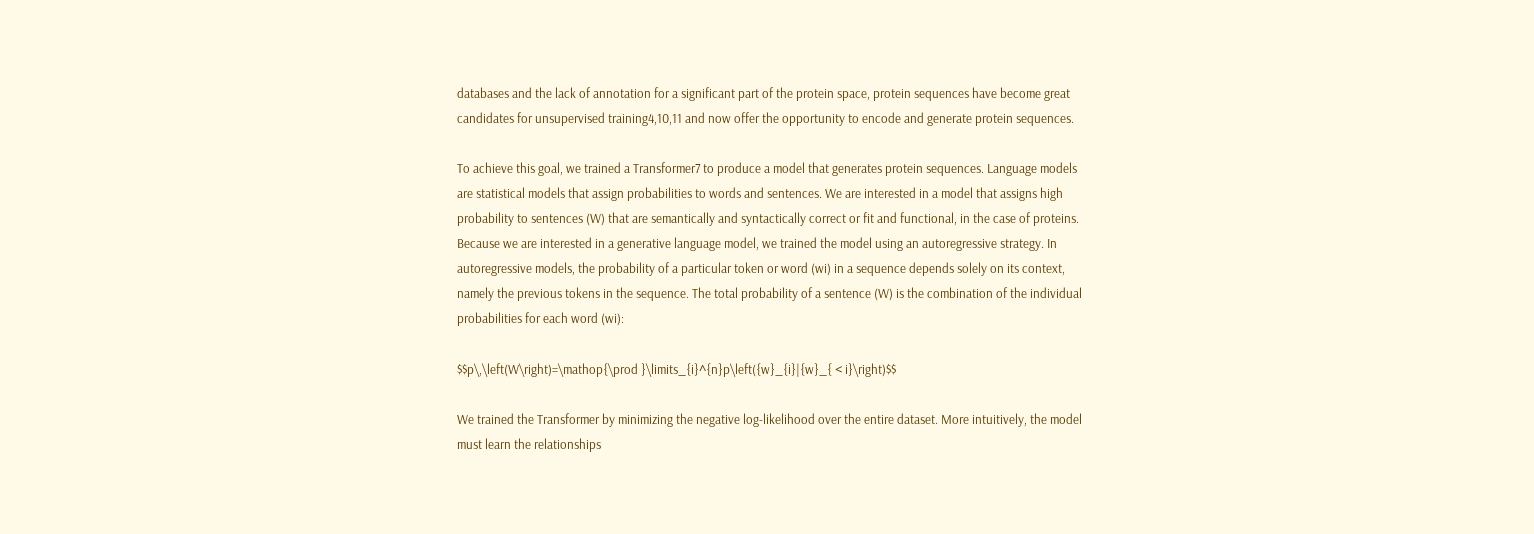databases and the lack of annotation for a significant part of the protein space, protein sequences have become great candidates for unsupervised training4,10,11 and now offer the opportunity to encode and generate protein sequences.

To achieve this goal, we trained a Transformer7 to produce a model that generates protein sequences. Language models are statistical models that assign probabilities to words and sentences. We are interested in a model that assigns high probability to sentences (W) that are semantically and syntactically correct or fit and functional, in the case of proteins. Because we are interested in a generative language model, we trained the model using an autoregressive strategy. In autoregressive models, the probability of a particular token or word (wi) in a sequence depends solely on its context, namely the previous tokens in the sequence. The total probability of a sentence (W) is the combination of the individual probabilities for each word (wi):

$$p\,\left(W\right)=\mathop{\prod }\limits_{i}^{n}p\left({w}_{i}|{w}_{ < i}\right)$$

We trained the Transformer by minimizing the negative log-likelihood over the entire dataset. More intuitively, the model must learn the relationships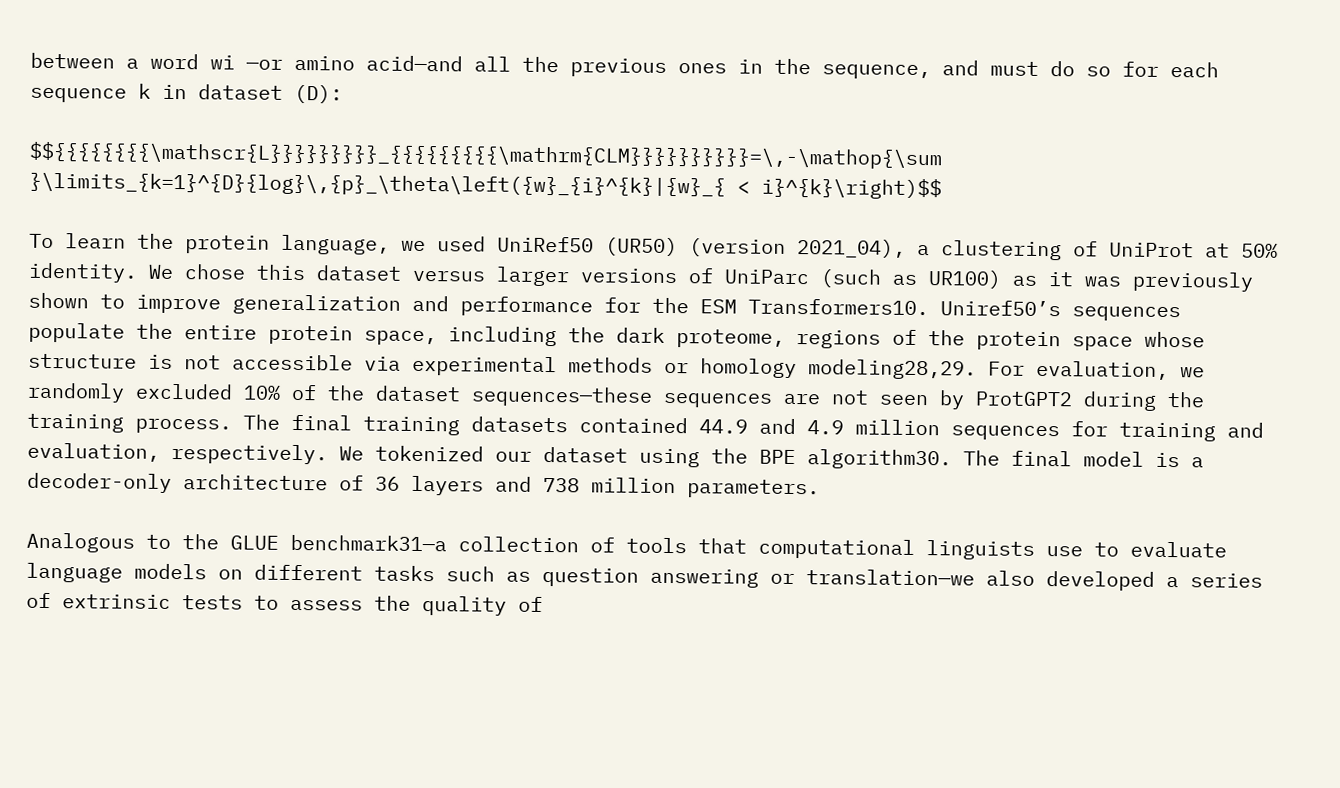between a word wi —or amino acid—and all the previous ones in the sequence, and must do so for each sequence k in dataset (D):

$${{{{{{{{\mathscr{L}}}}}}}}}_{{{{{{{{{\mathrm{CLM}}}}}}}}}}=\,-\mathop{\sum }\limits_{k=1}^{D}{log}\,{p}_\theta\left({w}_{i}^{k}|{w}_{ < i}^{k}\right)$$

To learn the protein language, we used UniRef50 (UR50) (version 2021_04), a clustering of UniProt at 50% identity. We chose this dataset versus larger versions of UniParc (such as UR100) as it was previously shown to improve generalization and performance for the ESM Transformers10. Uniref50’s sequences populate the entire protein space, including the dark proteome, regions of the protein space whose structure is not accessible via experimental methods or homology modeling28,29. For evaluation, we randomly excluded 10% of the dataset sequences—these sequences are not seen by ProtGPT2 during the training process. The final training datasets contained 44.9 and 4.9 million sequences for training and evaluation, respectively. We tokenized our dataset using the BPE algorithm30. The final model is a decoder-only architecture of 36 layers and 738 million parameters.

Analogous to the GLUE benchmark31—a collection of tools that computational linguists use to evaluate language models on different tasks such as question answering or translation—we also developed a series of extrinsic tests to assess the quality of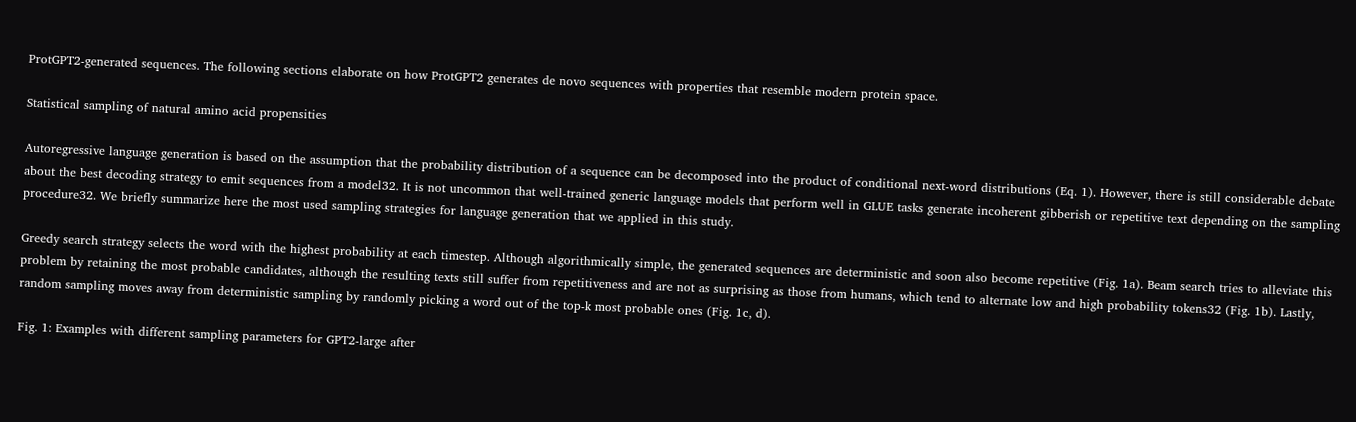ProtGPT2-generated sequences. The following sections elaborate on how ProtGPT2 generates de novo sequences with properties that resemble modern protein space.

Statistical sampling of natural amino acid propensities

Autoregressive language generation is based on the assumption that the probability distribution of a sequence can be decomposed into the product of conditional next-word distributions (Eq. 1). However, there is still considerable debate about the best decoding strategy to emit sequences from a model32. It is not uncommon that well-trained generic language models that perform well in GLUE tasks generate incoherent gibberish or repetitive text depending on the sampling procedure32. We briefly summarize here the most used sampling strategies for language generation that we applied in this study.

Greedy search strategy selects the word with the highest probability at each timestep. Although algorithmically simple, the generated sequences are deterministic and soon also become repetitive (Fig. 1a). Beam search tries to alleviate this problem by retaining the most probable candidates, although the resulting texts still suffer from repetitiveness and are not as surprising as those from humans, which tend to alternate low and high probability tokens32 (Fig. 1b). Lastly, random sampling moves away from deterministic sampling by randomly picking a word out of the top-k most probable ones (Fig. 1c, d).

Fig. 1: Examples with different sampling parameters for GPT2-large after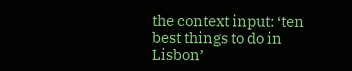the context input: ‘ten best things to do in Lisbon’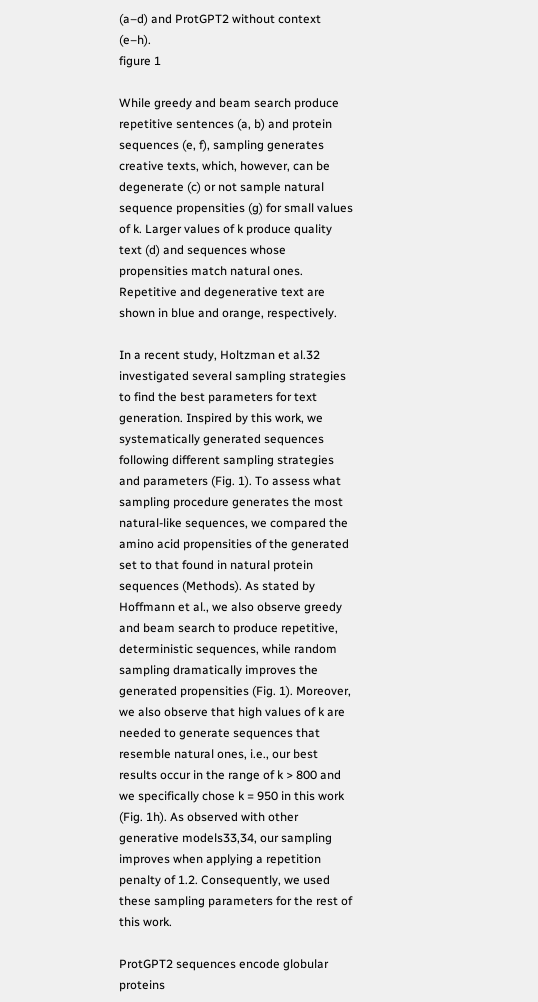(a–d) and ProtGPT2 without context (e–h).
figure 1

While greedy and beam search produce repetitive sentences (a, b) and protein sequences (e, f), sampling generates creative texts, which, however, can be degenerate (c) or not sample natural sequence propensities (g) for small values of k. Larger values of k produce quality text (d) and sequences whose propensities match natural ones. Repetitive and degenerative text are shown in blue and orange, respectively.

In a recent study, Holtzman et al.32 investigated several sampling strategies to find the best parameters for text generation. Inspired by this work, we systematically generated sequences following different sampling strategies and parameters (Fig. 1). To assess what sampling procedure generates the most natural-like sequences, we compared the amino acid propensities of the generated set to that found in natural protein sequences (Methods). As stated by Hoffmann et al., we also observe greedy and beam search to produce repetitive, deterministic sequences, while random sampling dramatically improves the generated propensities (Fig. 1). Moreover, we also observe that high values of k are needed to generate sequences that resemble natural ones, i.e., our best results occur in the range of k > 800 and we specifically chose k = 950 in this work (Fig. 1h). As observed with other generative models33,34, our sampling improves when applying a repetition penalty of 1.2. Consequently, we used these sampling parameters for the rest of this work.

ProtGPT2 sequences encode globular proteins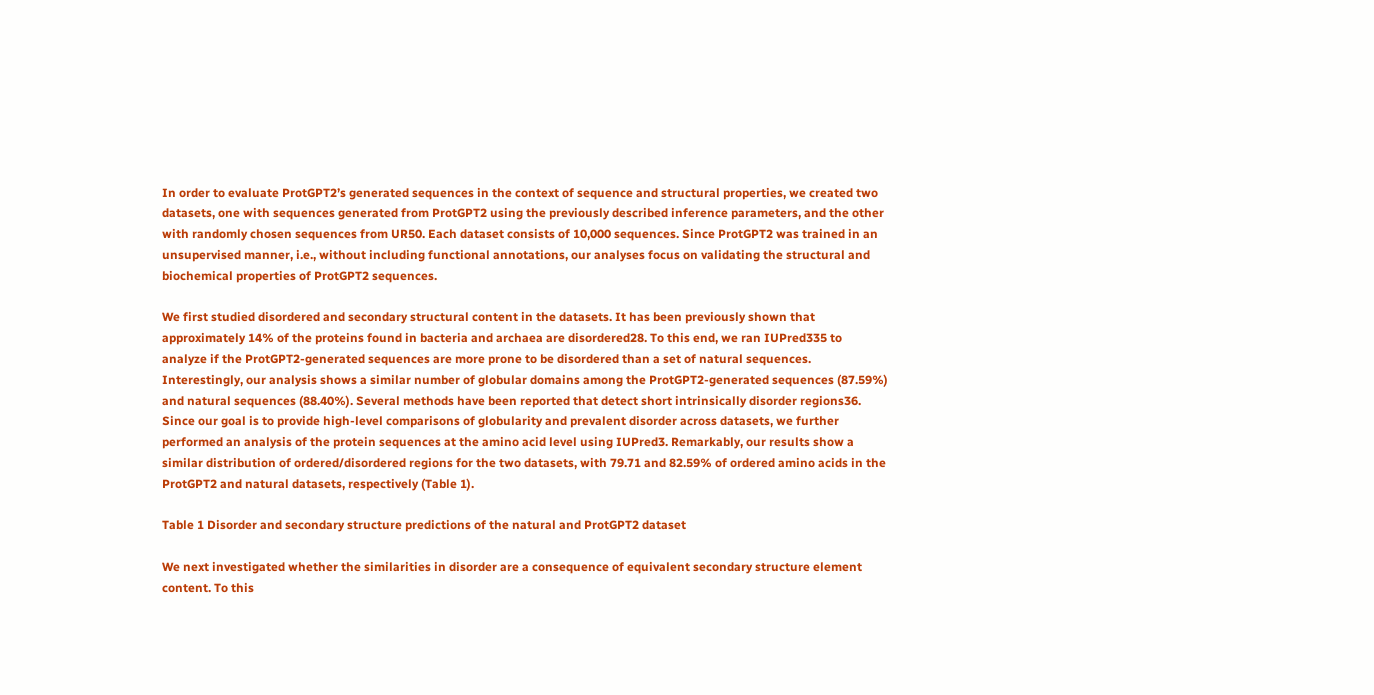In order to evaluate ProtGPT2’s generated sequences in the context of sequence and structural properties, we created two datasets, one with sequences generated from ProtGPT2 using the previously described inference parameters, and the other with randomly chosen sequences from UR50. Each dataset consists of 10,000 sequences. Since ProtGPT2 was trained in an unsupervised manner, i.e., without including functional annotations, our analyses focus on validating the structural and biochemical properties of ProtGPT2 sequences.

We first studied disordered and secondary structural content in the datasets. It has been previously shown that approximately 14% of the proteins found in bacteria and archaea are disordered28. To this end, we ran IUPred335 to analyze if the ProtGPT2-generated sequences are more prone to be disordered than a set of natural sequences. Interestingly, our analysis shows a similar number of globular domains among the ProtGPT2-generated sequences (87.59%) and natural sequences (88.40%). Several methods have been reported that detect short intrinsically disorder regions36. Since our goal is to provide high-level comparisons of globularity and prevalent disorder across datasets, we further performed an analysis of the protein sequences at the amino acid level using IUPred3. Remarkably, our results show a similar distribution of ordered/disordered regions for the two datasets, with 79.71 and 82.59% of ordered amino acids in the ProtGPT2 and natural datasets, respectively (Table 1).

Table 1 Disorder and secondary structure predictions of the natural and ProtGPT2 dataset

We next investigated whether the similarities in disorder are a consequence of equivalent secondary structure element content. To this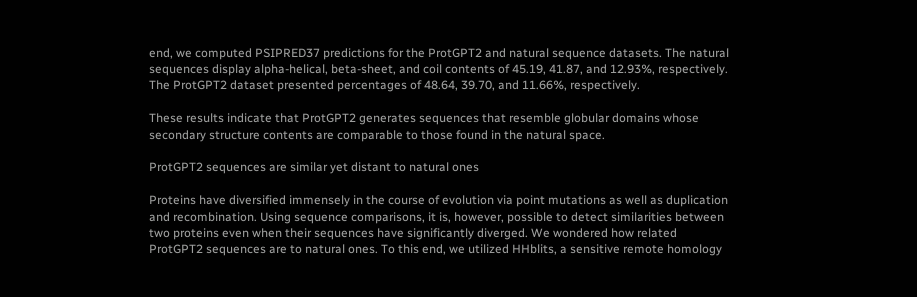end, we computed PSIPRED37 predictions for the ProtGPT2 and natural sequence datasets. The natural sequences display alpha-helical, beta-sheet, and coil contents of 45.19, 41.87, and 12.93%, respectively. The ProtGPT2 dataset presented percentages of 48.64, 39.70, and 11.66%, respectively.

These results indicate that ProtGPT2 generates sequences that resemble globular domains whose secondary structure contents are comparable to those found in the natural space.

ProtGPT2 sequences are similar yet distant to natural ones

Proteins have diversified immensely in the course of evolution via point mutations as well as duplication and recombination. Using sequence comparisons, it is, however, possible to detect similarities between two proteins even when their sequences have significantly diverged. We wondered how related ProtGPT2 sequences are to natural ones. To this end, we utilized HHblits, a sensitive remote homology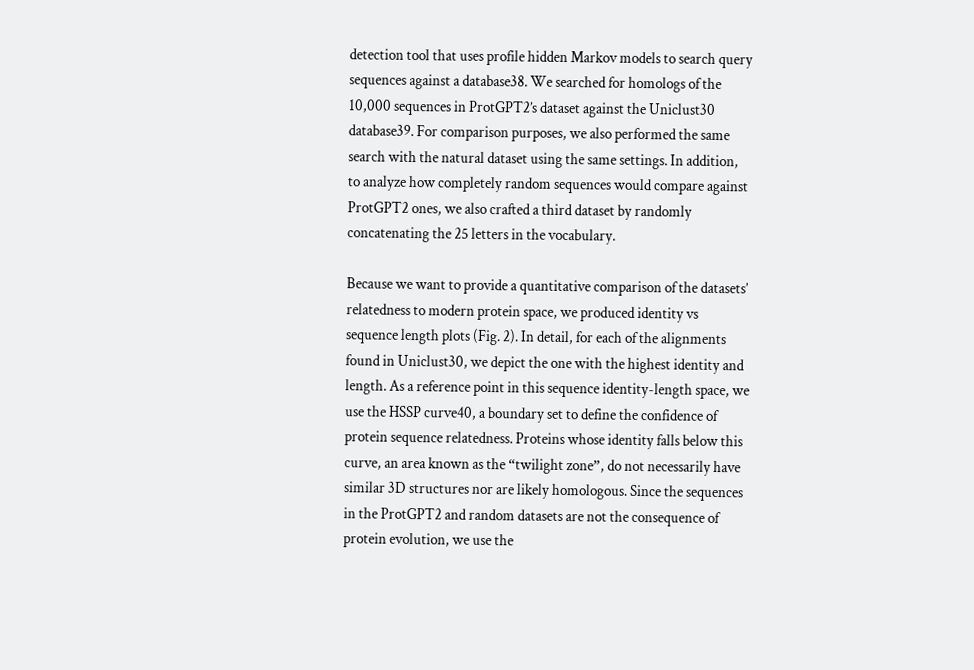detection tool that uses profile hidden Markov models to search query sequences against a database38. We searched for homologs of the 10,000 sequences in ProtGPT2’s dataset against the Uniclust30 database39. For comparison purposes, we also performed the same search with the natural dataset using the same settings. In addition, to analyze how completely random sequences would compare against ProtGPT2 ones, we also crafted a third dataset by randomly concatenating the 25 letters in the vocabulary.

Because we want to provide a quantitative comparison of the datasets’ relatedness to modern protein space, we produced identity vs sequence length plots (Fig. 2). In detail, for each of the alignments found in Uniclust30, we depict the one with the highest identity and length. As a reference point in this sequence identity-length space, we use the HSSP curve40, a boundary set to define the confidence of protein sequence relatedness. Proteins whose identity falls below this curve, an area known as the “twilight zone”, do not necessarily have similar 3D structures nor are likely homologous. Since the sequences in the ProtGPT2 and random datasets are not the consequence of protein evolution, we use the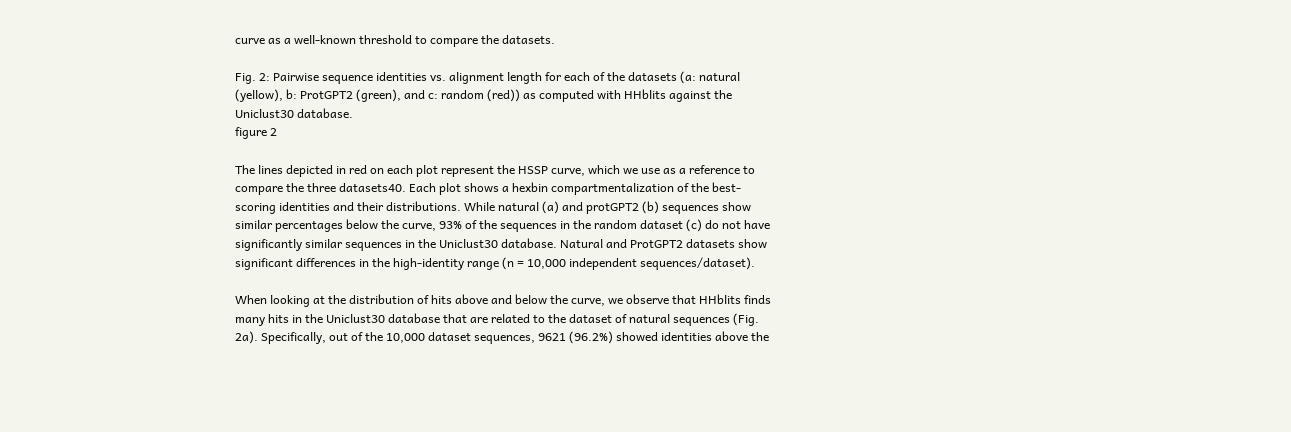curve as a well-known threshold to compare the datasets.

Fig. 2: Pairwise sequence identities vs. alignment length for each of the datasets (a: natural (yellow), b: ProtGPT2 (green), and c: random (red)) as computed with HHblits against the Uniclust30 database.
figure 2

The lines depicted in red on each plot represent the HSSP curve, which we use as a reference to compare the three datasets40. Each plot shows a hexbin compartmentalization of the best-scoring identities and their distributions. While natural (a) and protGPT2 (b) sequences show similar percentages below the curve, 93% of the sequences in the random dataset (c) do not have significantly similar sequences in the Uniclust30 database. Natural and ProtGPT2 datasets show significant differences in the high-identity range (n = 10,000 independent sequences/dataset).

When looking at the distribution of hits above and below the curve, we observe that HHblits finds many hits in the Uniclust30 database that are related to the dataset of natural sequences (Fig. 2a). Specifically, out of the 10,000 dataset sequences, 9621 (96.2%) showed identities above the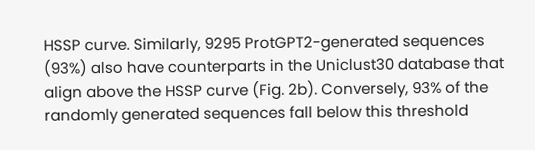HSSP curve. Similarly, 9295 ProtGPT2-generated sequences (93%) also have counterparts in the Uniclust30 database that align above the HSSP curve (Fig. 2b). Conversely, 93% of the randomly generated sequences fall below this threshold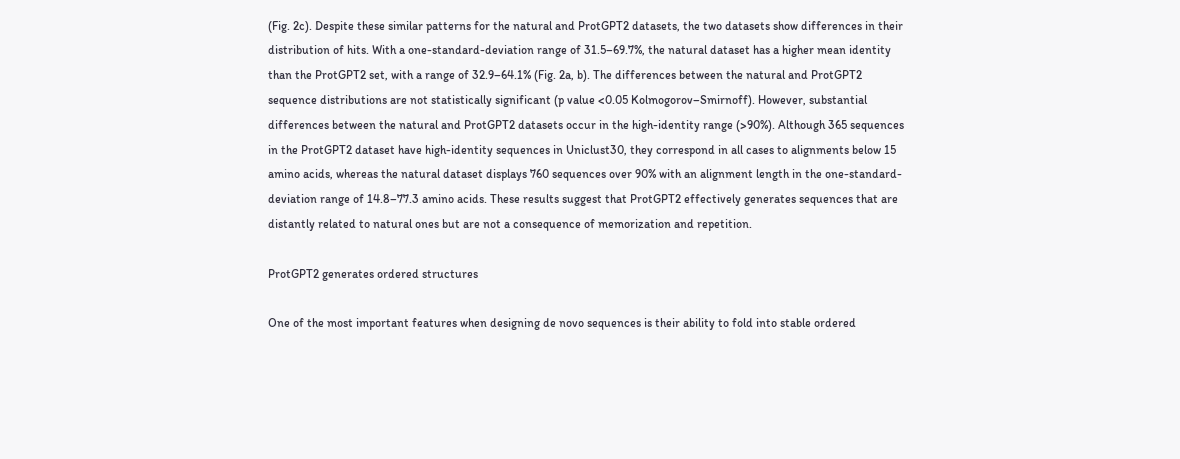(Fig. 2c). Despite these similar patterns for the natural and ProtGPT2 datasets, the two datasets show differences in their distribution of hits. With a one-standard-deviation range of 31.5–69.7%, the natural dataset has a higher mean identity than the ProtGPT2 set, with a range of 32.9–64.1% (Fig. 2a, b). The differences between the natural and ProtGPT2 sequence distributions are not statistically significant (p value <0.05 Kolmogorov–Smirnoff). However, substantial differences between the natural and ProtGPT2 datasets occur in the high-identity range (>90%). Although 365 sequences in the ProtGPT2 dataset have high-identity sequences in Uniclust30, they correspond in all cases to alignments below 15 amino acids, whereas the natural dataset displays 760 sequences over 90% with an alignment length in the one-standard-deviation range of 14.8–77.3 amino acids. These results suggest that ProtGPT2 effectively generates sequences that are distantly related to natural ones but are not a consequence of memorization and repetition.

ProtGPT2 generates ordered structures

One of the most important features when designing de novo sequences is their ability to fold into stable ordered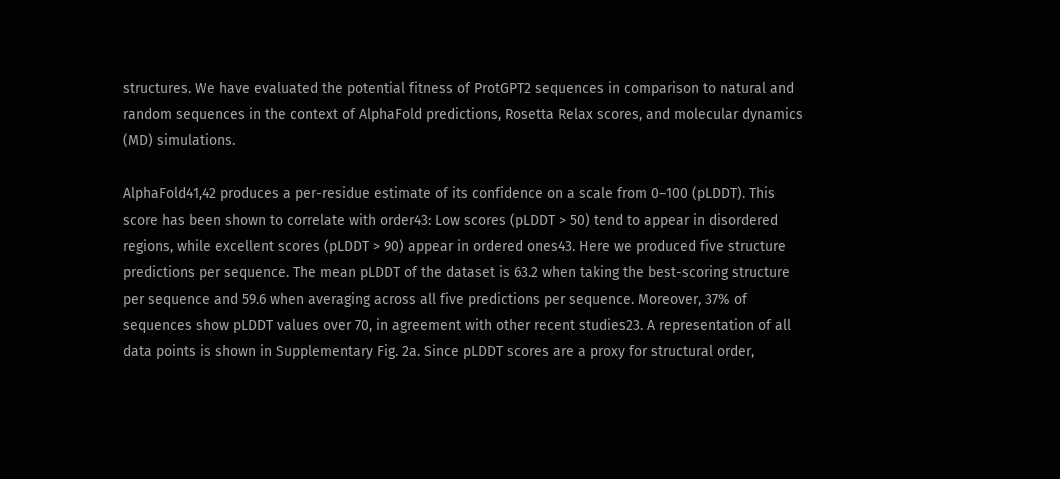structures. We have evaluated the potential fitness of ProtGPT2 sequences in comparison to natural and random sequences in the context of AlphaFold predictions, Rosetta Relax scores, and molecular dynamics (MD) simulations.

AlphaFold41,42 produces a per-residue estimate of its confidence on a scale from 0–100 (pLDDT). This score has been shown to correlate with order43: Low scores (pLDDT > 50) tend to appear in disordered regions, while excellent scores (pLDDT > 90) appear in ordered ones43. Here we produced five structure predictions per sequence. The mean pLDDT of the dataset is 63.2 when taking the best-scoring structure per sequence and 59.6 when averaging across all five predictions per sequence. Moreover, 37% of sequences show pLDDT values over 70, in agreement with other recent studies23. A representation of all data points is shown in Supplementary Fig. 2a. Since pLDDT scores are a proxy for structural order,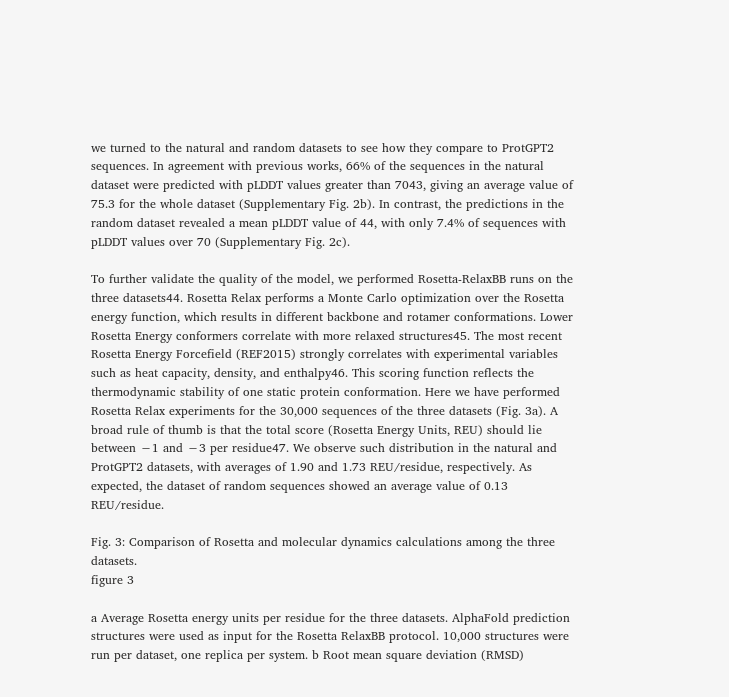we turned to the natural and random datasets to see how they compare to ProtGPT2 sequences. In agreement with previous works, 66% of the sequences in the natural dataset were predicted with pLDDT values greater than 7043, giving an average value of 75.3 for the whole dataset (Supplementary Fig. 2b). In contrast, the predictions in the random dataset revealed a mean pLDDT value of 44, with only 7.4% of sequences with pLDDT values over 70 (Supplementary Fig. 2c).

To further validate the quality of the model, we performed Rosetta-RelaxBB runs on the three datasets44. Rosetta Relax performs a Monte Carlo optimization over the Rosetta energy function, which results in different backbone and rotamer conformations. Lower Rosetta Energy conformers correlate with more relaxed structures45. The most recent Rosetta Energy Forcefield (REF2015) strongly correlates with experimental variables such as heat capacity, density, and enthalpy46. This scoring function reflects the thermodynamic stability of one static protein conformation. Here we have performed Rosetta Relax experiments for the 30,000 sequences of the three datasets (Fig. 3a). A broad rule of thumb is that the total score (Rosetta Energy Units, REU) should lie between −1 and −3 per residue47. We observe such distribution in the natural and ProtGPT2 datasets, with averages of 1.90 and 1.73 REU/residue, respectively. As expected, the dataset of random sequences showed an average value of 0.13 REU/residue.

Fig. 3: Comparison of Rosetta and molecular dynamics calculations among the three datasets.
figure 3

a Average Rosetta energy units per residue for the three datasets. AlphaFold prediction structures were used as input for the Rosetta RelaxBB protocol. 10,000 structures were run per dataset, one replica per system. b Root mean square deviation (RMSD)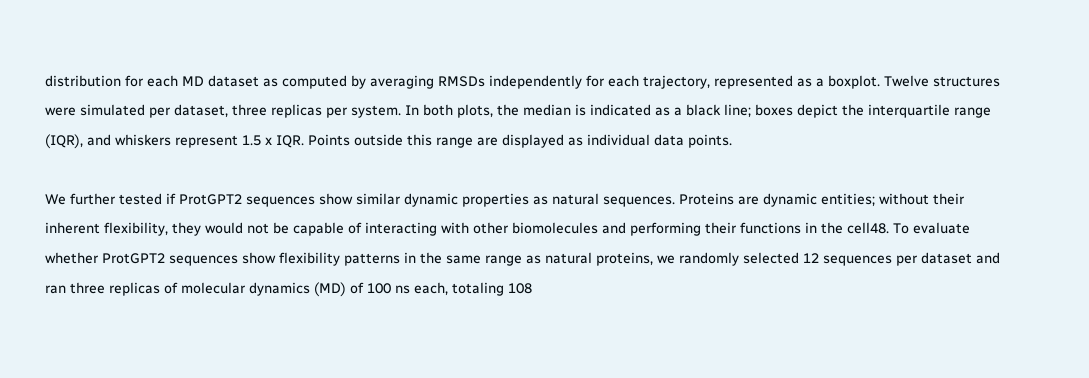distribution for each MD dataset as computed by averaging RMSDs independently for each trajectory, represented as a boxplot. Twelve structures were simulated per dataset, three replicas per system. In both plots, the median is indicated as a black line; boxes depict the interquartile range (IQR), and whiskers represent 1.5 x IQR. Points outside this range are displayed as individual data points.

We further tested if ProtGPT2 sequences show similar dynamic properties as natural sequences. Proteins are dynamic entities; without their inherent flexibility, they would not be capable of interacting with other biomolecules and performing their functions in the cell48. To evaluate whether ProtGPT2 sequences show flexibility patterns in the same range as natural proteins, we randomly selected 12 sequences per dataset and ran three replicas of molecular dynamics (MD) of 100 ns each, totaling 108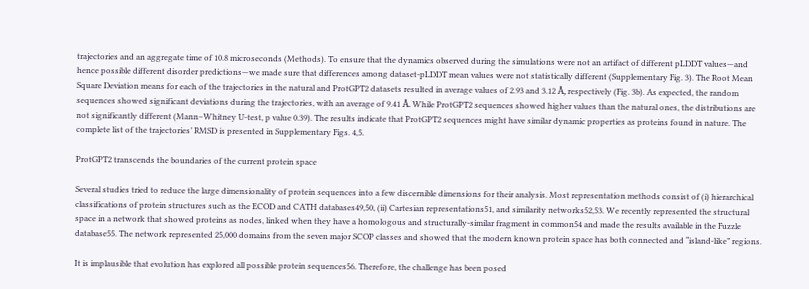trajectories and an aggregate time of 10.8 microseconds (Methods). To ensure that the dynamics observed during the simulations were not an artifact of different pLDDT values—and hence possible different disorder predictions—we made sure that differences among dataset-pLDDT mean values were not statistically different (Supplementary Fig. 3). The Root Mean Square Deviation means for each of the trajectories in the natural and ProtGPT2 datasets resulted in average values of 2.93 and 3.12 Å, respectively (Fig. 3b). As expected, the random sequences showed significant deviations during the trajectories, with an average of 9.41 Å. While ProtGPT2 sequences showed higher values than the natural ones, the distributions are not significantly different (Mann–Whitney U-test, p value 0.39). The results indicate that ProtGPT2 sequences might have similar dynamic properties as proteins found in nature. The complete list of the trajectories’ RMSD is presented in Supplementary Figs. 4,5.

ProtGPT2 transcends the boundaries of the current protein space

Several studies tried to reduce the large dimensionality of protein sequences into a few discernible dimensions for their analysis. Most representation methods consist of (i) hierarchical classifications of protein structures such as the ECOD and CATH databases49,50, (ii) Cartesian representations51, and similarity networks52,53. We recently represented the structural space in a network that showed proteins as nodes, linked when they have a homologous and structurally-similar fragment in common54 and made the results available in the Fuzzle database55. The network represented 25,000 domains from the seven major SCOP classes and showed that the modern known protein space has both connected and “island-like” regions.

It is implausible that evolution has explored all possible protein sequences56. Therefore, the challenge has been posed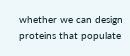whether we can design proteins that populate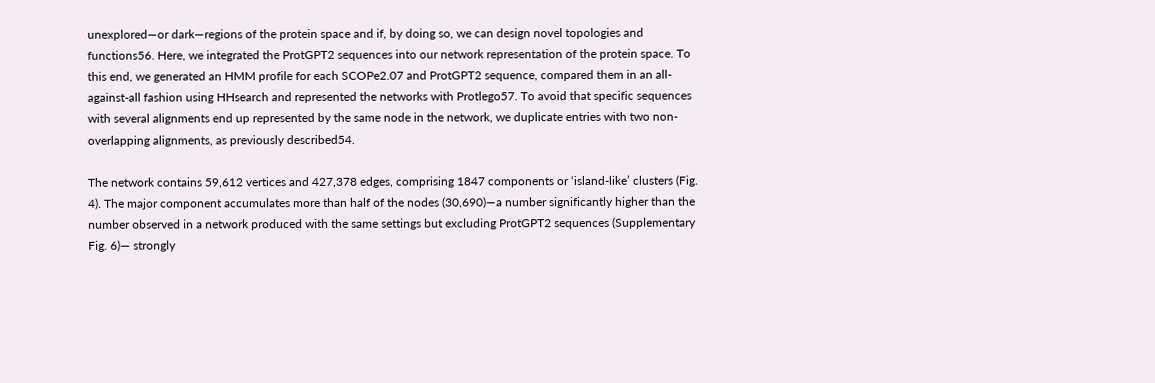unexplored—or dark—regions of the protein space and if, by doing so, we can design novel topologies and functions56. Here, we integrated the ProtGPT2 sequences into our network representation of the protein space. To this end, we generated an HMM profile for each SCOPe2.07 and ProtGPT2 sequence, compared them in an all-against-all fashion using HHsearch and represented the networks with Protlego57. To avoid that specific sequences with several alignments end up represented by the same node in the network, we duplicate entries with two non-overlapping alignments, as previously described54.

The network contains 59,612 vertices and 427,378 edges, comprising 1847 components or ‘island-like’ clusters (Fig. 4). The major component accumulates more than half of the nodes (30,690)—a number significantly higher than the number observed in a network produced with the same settings but excluding ProtGPT2 sequences (Supplementary Fig. 6)— strongly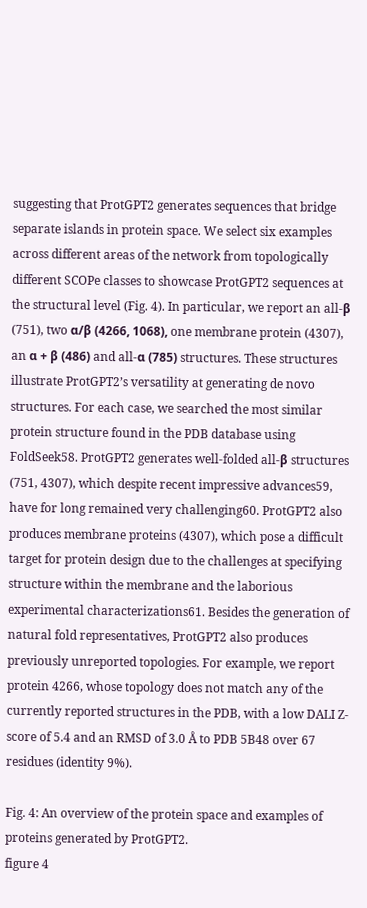suggesting that ProtGPT2 generates sequences that bridge separate islands in protein space. We select six examples across different areas of the network from topologically different SCOPe classes to showcase ProtGPT2 sequences at the structural level (Fig. 4). In particular, we report an all-β (751), two α/β (4266, 1068), one membrane protein (4307), an α + β (486) and all-α (785) structures. These structures illustrate ProtGPT2’s versatility at generating de novo structures. For each case, we searched the most similar protein structure found in the PDB database using FoldSeek58. ProtGPT2 generates well-folded all-β structures (751, 4307), which despite recent impressive advances59, have for long remained very challenging60. ProtGPT2 also produces membrane proteins (4307), which pose a difficult target for protein design due to the challenges at specifying structure within the membrane and the laborious experimental characterizations61. Besides the generation of natural fold representatives, ProtGPT2 also produces previously unreported topologies. For example, we report protein 4266, whose topology does not match any of the currently reported structures in the PDB, with a low DALI Z-score of 5.4 and an RMSD of 3.0 Å to PDB 5B48 over 67 residues (identity 9%).

Fig. 4: An overview of the protein space and examples of proteins generated by ProtGPT2.
figure 4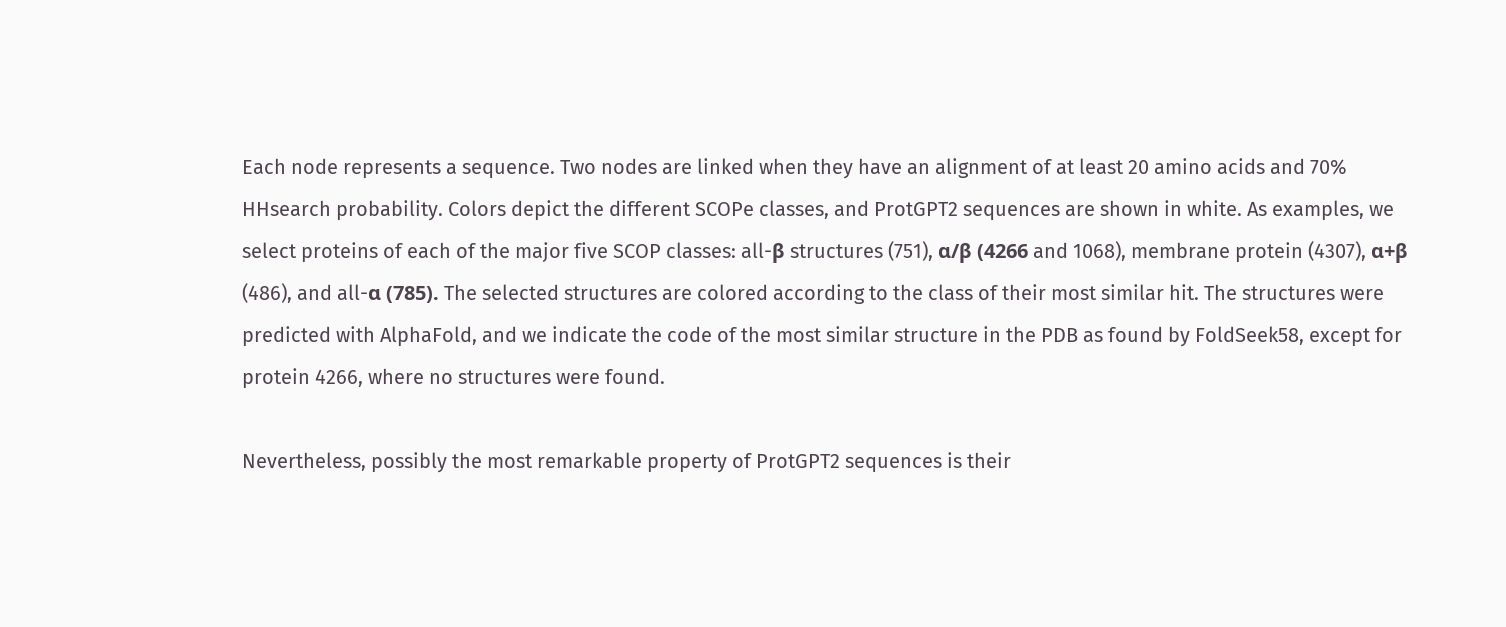Each node represents a sequence. Two nodes are linked when they have an alignment of at least 20 amino acids and 70% HHsearch probability. Colors depict the different SCOPe classes, and ProtGPT2 sequences are shown in white. As examples, we select proteins of each of the major five SCOP classes: all-β structures (751), α/β (4266 and 1068), membrane protein (4307), α+β (486), and all-α (785). The selected structures are colored according to the class of their most similar hit. The structures were predicted with AlphaFold, and we indicate the code of the most similar structure in the PDB as found by FoldSeek58, except for protein 4266, where no structures were found.

Nevertheless, possibly the most remarkable property of ProtGPT2 sequences is their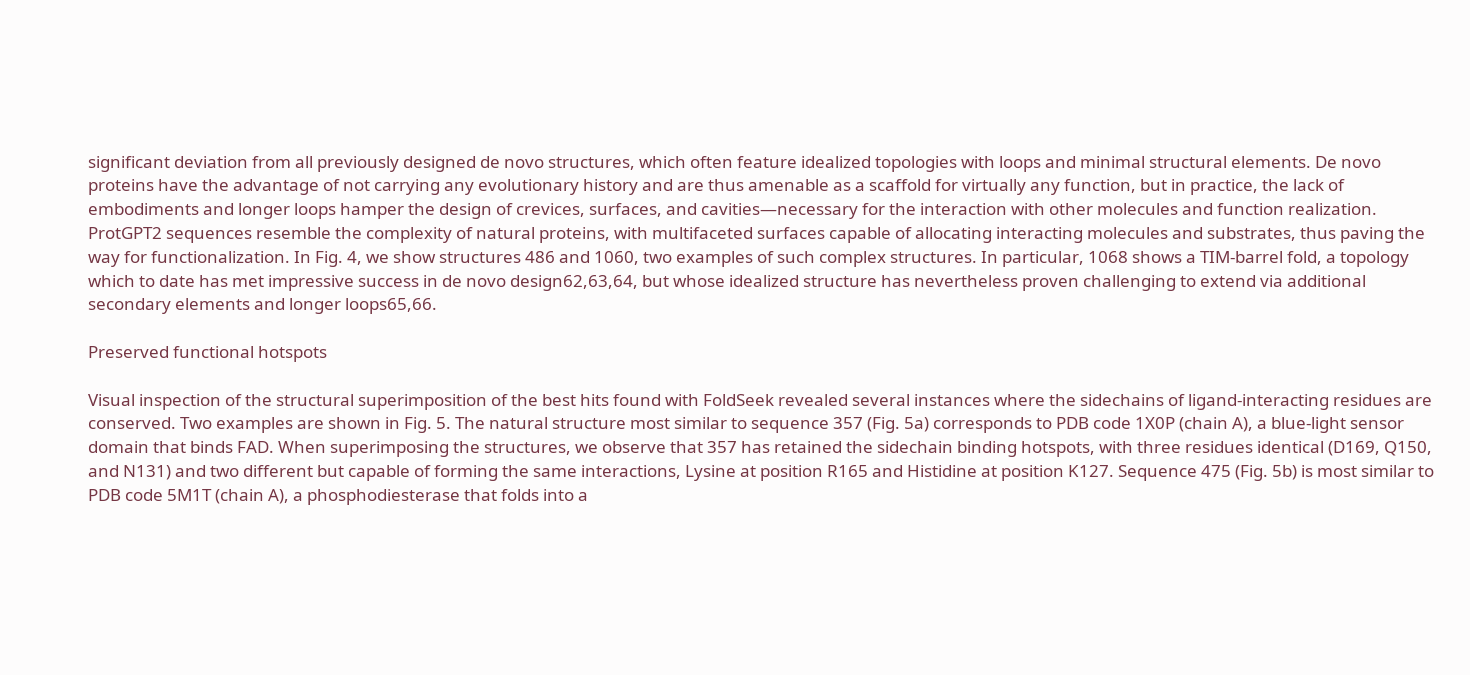significant deviation from all previously designed de novo structures, which often feature idealized topologies with loops and minimal structural elements. De novo proteins have the advantage of not carrying any evolutionary history and are thus amenable as a scaffold for virtually any function, but in practice, the lack of embodiments and longer loops hamper the design of crevices, surfaces, and cavities—necessary for the interaction with other molecules and function realization. ProtGPT2 sequences resemble the complexity of natural proteins, with multifaceted surfaces capable of allocating interacting molecules and substrates, thus paving the way for functionalization. In Fig. 4, we show structures 486 and 1060, two examples of such complex structures. In particular, 1068 shows a TIM-barrel fold, a topology which to date has met impressive success in de novo design62,63,64, but whose idealized structure has nevertheless proven challenging to extend via additional secondary elements and longer loops65,66.

Preserved functional hotspots

Visual inspection of the structural superimposition of the best hits found with FoldSeek revealed several instances where the sidechains of ligand-interacting residues are conserved. Two examples are shown in Fig. 5. The natural structure most similar to sequence 357 (Fig. 5a) corresponds to PDB code 1X0P (chain A), a blue-light sensor domain that binds FAD. When superimposing the structures, we observe that 357 has retained the sidechain binding hotspots, with three residues identical (D169, Q150, and N131) and two different but capable of forming the same interactions, Lysine at position R165 and Histidine at position K127. Sequence 475 (Fig. 5b) is most similar to PDB code 5M1T (chain A), a phosphodiesterase that folds into a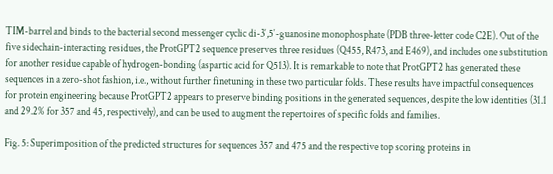TIM-barrel and binds to the bacterial second messenger cyclic di-3′,5′-guanosine monophosphate (PDB three-letter code C2E). Out of the five sidechain-interacting residues, the ProtGPT2 sequence preserves three residues (Q455, R473, and E469), and includes one substitution for another residue capable of hydrogen-bonding (aspartic acid for Q513). It is remarkable to note that ProtGPT2 has generated these sequences in a zero-shot fashion, i.e., without further finetuning in these two particular folds. These results have impactful consequences for protein engineering because ProtGPT2 appears to preserve binding positions in the generated sequences, despite the low identities (31.1 and 29.2% for 357 and 45, respectively), and can be used to augment the repertoires of specific folds and families.

Fig. 5: Superimposition of the predicted structures for sequences 357 and 475 and the respective top scoring proteins in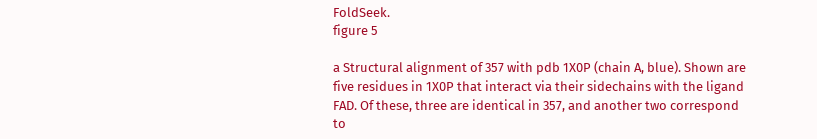FoldSeek.
figure 5

a Structural alignment of 357 with pdb 1X0P (chain A, blue). Shown are five residues in 1X0P that interact via their sidechains with the ligand FAD. Of these, three are identical in 357, and another two correspond to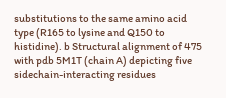substitutions to the same amino acid type (R165 to lysine and Q150 to histidine). b Structural alignment of 475 with pdb 5M1T (chain A) depicting five sidechain-interacting residues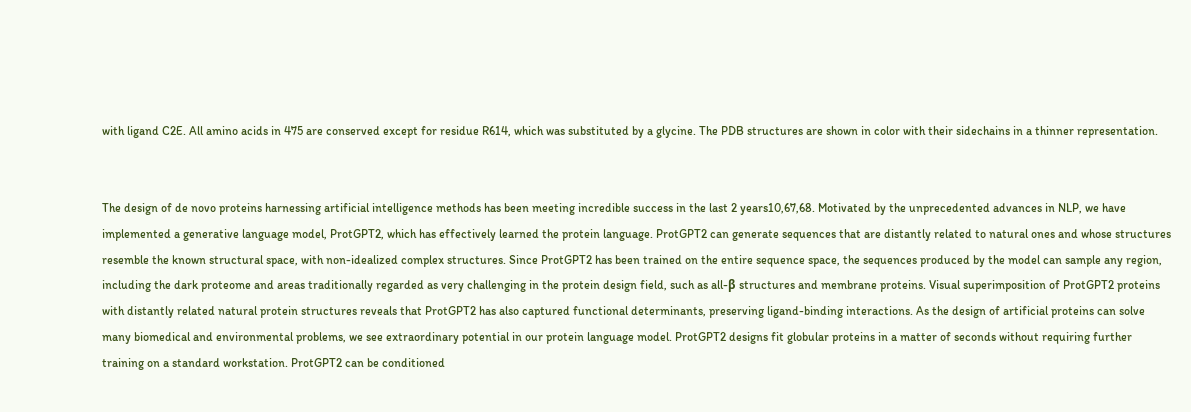with ligand C2E. All amino acids in 475 are conserved except for residue R614, which was substituted by a glycine. The PDB structures are shown in color with their sidechains in a thinner representation.


The design of de novo proteins harnessing artificial intelligence methods has been meeting incredible success in the last 2 years10,67,68. Motivated by the unprecedented advances in NLP, we have implemented a generative language model, ProtGPT2, which has effectively learned the protein language. ProtGPT2 can generate sequences that are distantly related to natural ones and whose structures resemble the known structural space, with non-idealized complex structures. Since ProtGPT2 has been trained on the entire sequence space, the sequences produced by the model can sample any region, including the dark proteome and areas traditionally regarded as very challenging in the protein design field, such as all-β structures and membrane proteins. Visual superimposition of ProtGPT2 proteins with distantly related natural protein structures reveals that ProtGPT2 has also captured functional determinants, preserving ligand-binding interactions. As the design of artificial proteins can solve many biomedical and environmental problems, we see extraordinary potential in our protein language model. ProtGPT2 designs fit globular proteins in a matter of seconds without requiring further training on a standard workstation. ProtGPT2 can be conditioned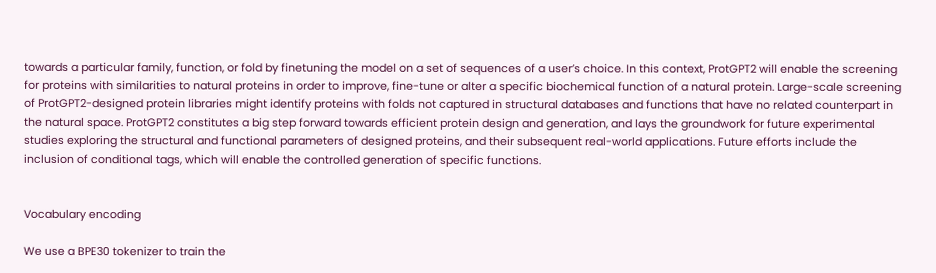towards a particular family, function, or fold by finetuning the model on a set of sequences of a user’s choice. In this context, ProtGPT2 will enable the screening for proteins with similarities to natural proteins in order to improve, fine-tune or alter a specific biochemical function of a natural protein. Large-scale screening of ProtGPT2-designed protein libraries might identify proteins with folds not captured in structural databases and functions that have no related counterpart in the natural space. ProtGPT2 constitutes a big step forward towards efficient protein design and generation, and lays the groundwork for future experimental studies exploring the structural and functional parameters of designed proteins, and their subsequent real-world applications. Future efforts include the inclusion of conditional tags, which will enable the controlled generation of specific functions.


Vocabulary encoding

We use a BPE30 tokenizer to train the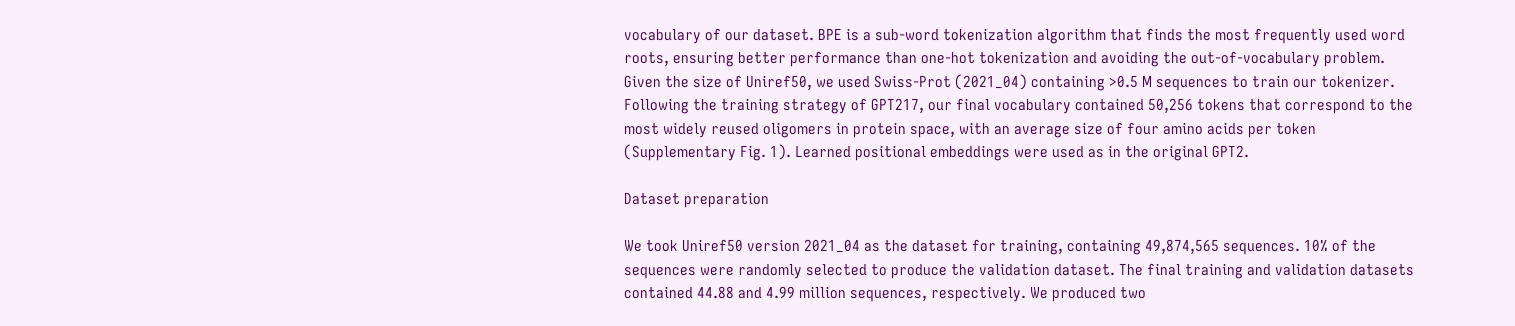vocabulary of our dataset. BPE is a sub-word tokenization algorithm that finds the most frequently used word roots, ensuring better performance than one-hot tokenization and avoiding the out-of-vocabulary problem. Given the size of Uniref50, we used Swiss-Prot (2021_04) containing >0.5 M sequences to train our tokenizer. Following the training strategy of GPT217, our final vocabulary contained 50,256 tokens that correspond to the most widely reused oligomers in protein space, with an average size of four amino acids per token (Supplementary Fig. 1). Learned positional embeddings were used as in the original GPT2.

Dataset preparation

We took Uniref50 version 2021_04 as the dataset for training, containing 49,874,565 sequences. 10% of the sequences were randomly selected to produce the validation dataset. The final training and validation datasets contained 44.88 and 4.99 million sequences, respectively. We produced two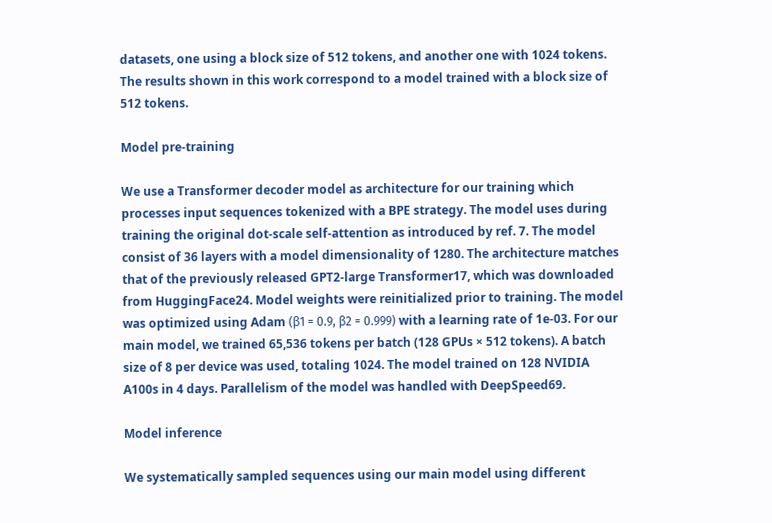datasets, one using a block size of 512 tokens, and another one with 1024 tokens. The results shown in this work correspond to a model trained with a block size of 512 tokens.

Model pre-training

We use a Transformer decoder model as architecture for our training which processes input sequences tokenized with a BPE strategy. The model uses during training the original dot-scale self-attention as introduced by ref. 7. The model consist of 36 layers with a model dimensionality of 1280. The architecture matches that of the previously released GPT2-large Transformer17, which was downloaded from HuggingFace24. Model weights were reinitialized prior to training. The model was optimized using Adam (β1 = 0.9, β2 = 0.999) with a learning rate of 1e-03. For our main model, we trained 65,536 tokens per batch (128 GPUs × 512 tokens). A batch size of 8 per device was used, totaling 1024. The model trained on 128 NVIDIA A100s in 4 days. Parallelism of the model was handled with DeepSpeed69.

Model inference

We systematically sampled sequences using our main model using different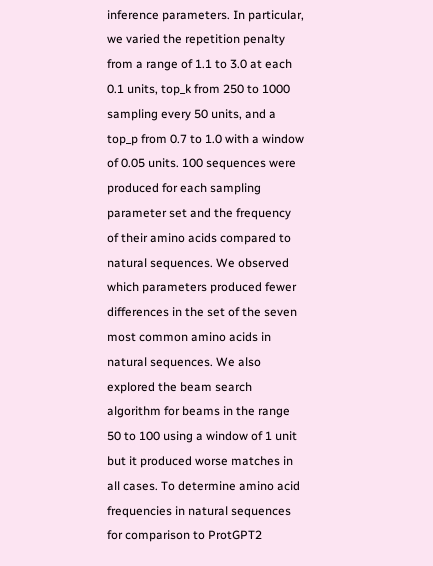inference parameters. In particular, we varied the repetition penalty from a range of 1.1 to 3.0 at each 0.1 units, top_k from 250 to 1000 sampling every 50 units, and a top_p from 0.7 to 1.0 with a window of 0.05 units. 100 sequences were produced for each sampling parameter set and the frequency of their amino acids compared to natural sequences. We observed which parameters produced fewer differences in the set of the seven most common amino acids in natural sequences. We also explored the beam search algorithm for beams in the range 50 to 100 using a window of 1 unit but it produced worse matches in all cases. To determine amino acid frequencies in natural sequences for comparison to ProtGPT2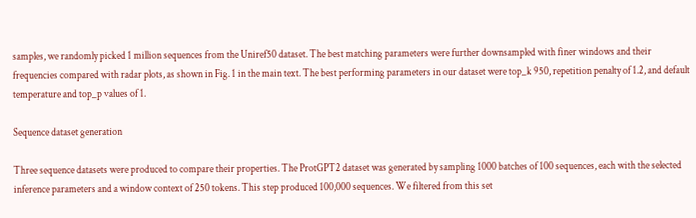samples, we randomly picked 1 million sequences from the Uniref50 dataset. The best matching parameters were further downsampled with finer windows and their frequencies compared with radar plots, as shown in Fig. 1 in the main text. The best performing parameters in our dataset were top_k 950, repetition penalty of 1.2, and default temperature and top_p values of 1.

Sequence dataset generation

Three sequence datasets were produced to compare their properties. The ProtGPT2 dataset was generated by sampling 1000 batches of 100 sequences, each with the selected inference parameters and a window context of 250 tokens. This step produced 100,000 sequences. We filtered from this set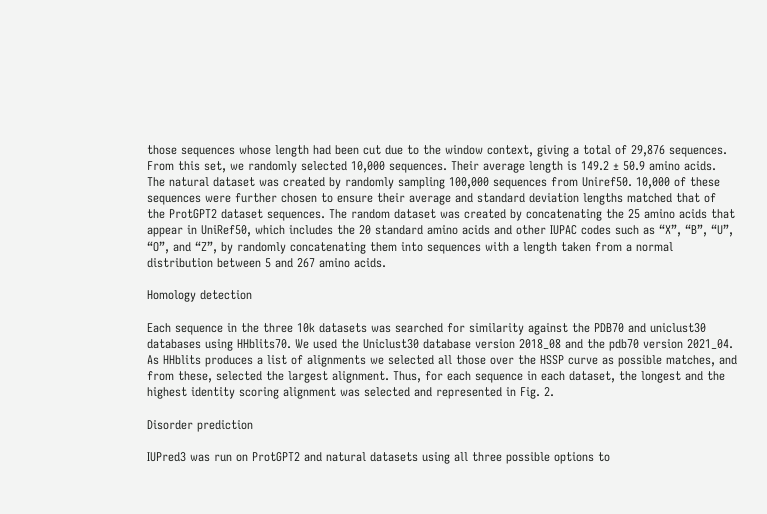those sequences whose length had been cut due to the window context, giving a total of 29,876 sequences. From this set, we randomly selected 10,000 sequences. Their average length is 149.2 ± 50.9 amino acids. The natural dataset was created by randomly sampling 100,000 sequences from Uniref50. 10,000 of these sequences were further chosen to ensure their average and standard deviation lengths matched that of the ProtGPT2 dataset sequences. The random dataset was created by concatenating the 25 amino acids that appear in UniRef50, which includes the 20 standard amino acids and other IUPAC codes such as “X”, “B”, “U”, “O”, and “Z”, by randomly concatenating them into sequences with a length taken from a normal distribution between 5 and 267 amino acids.

Homology detection

Each sequence in the three 10k datasets was searched for similarity against the PDB70 and uniclust30 databases using HHblits70. We used the Uniclust30 database version 2018_08 and the pdb70 version 2021_04. As HHblits produces a list of alignments we selected all those over the HSSP curve as possible matches, and from these, selected the largest alignment. Thus, for each sequence in each dataset, the longest and the highest identity scoring alignment was selected and represented in Fig. 2.

Disorder prediction

IUPred3 was run on ProtGPT2 and natural datasets using all three possible options to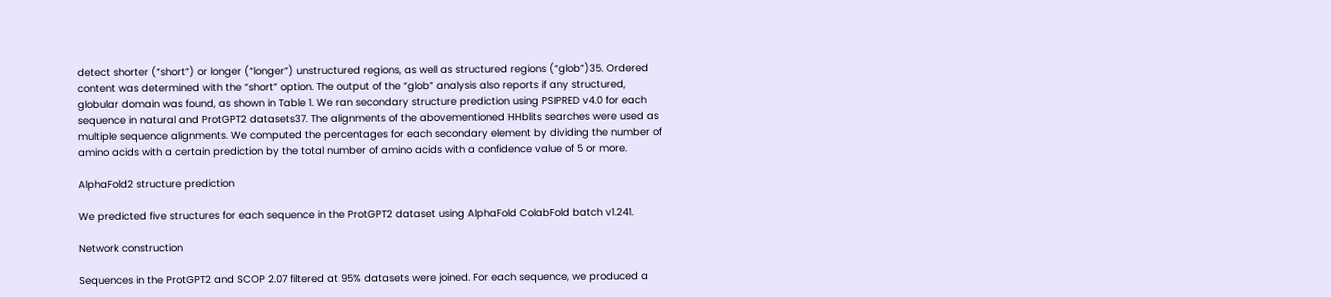detect shorter (“short”) or longer (“longer”) unstructured regions, as well as structured regions (“glob”)35. Ordered content was determined with the “short” option. The output of the “glob” analysis also reports if any structured, globular domain was found, as shown in Table 1. We ran secondary structure prediction using PSIPRED v4.0 for each sequence in natural and ProtGPT2 datasets37. The alignments of the abovementioned HHblits searches were used as multiple sequence alignments. We computed the percentages for each secondary element by dividing the number of amino acids with a certain prediction by the total number of amino acids with a confidence value of 5 or more.

AlphaFold2 structure prediction

We predicted five structures for each sequence in the ProtGPT2 dataset using AlphaFold ColabFold batch v1.241.

Network construction

Sequences in the ProtGPT2 and SCOP 2.07 filtered at 95% datasets were joined. For each sequence, we produced a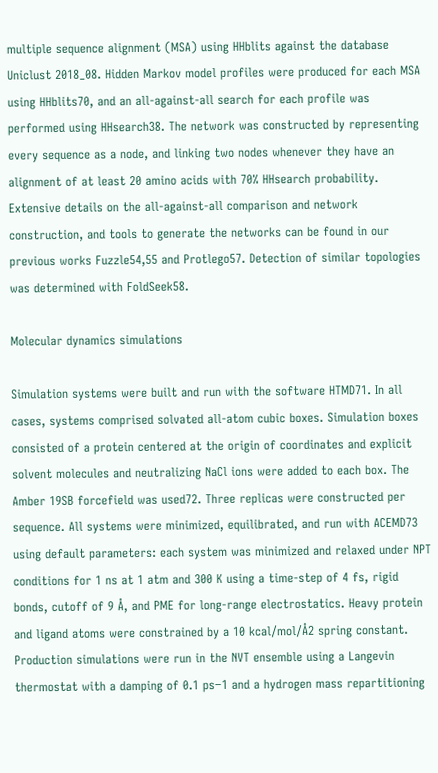multiple sequence alignment (MSA) using HHblits against the database Uniclust 2018_08. Hidden Markov model profiles were produced for each MSA using HHblits70, and an all-against-all search for each profile was performed using HHsearch38. The network was constructed by representing every sequence as a node, and linking two nodes whenever they have an alignment of at least 20 amino acids with 70% HHsearch probability. Extensive details on the all-against-all comparison and network construction, and tools to generate the networks can be found in our previous works Fuzzle54,55 and Protlego57. Detection of similar topologies was determined with FoldSeek58.

Molecular dynamics simulations

Simulation systems were built and run with the software HTMD71. In all cases, systems comprised solvated all-atom cubic boxes. Simulation boxes consisted of a protein centered at the origin of coordinates and explicit solvent molecules and neutralizing NaCl ions were added to each box. The Amber 19SB forcefield was used72. Three replicas were constructed per sequence. All systems were minimized, equilibrated, and run with ACEMD73 using default parameters: each system was minimized and relaxed under NPT conditions for 1 ns at 1 atm and 300 K using a time-step of 4 fs, rigid bonds, cutoff of 9 Å, and PME for long-range electrostatics. Heavy protein and ligand atoms were constrained by a 10 kcal/mol/Å2 spring constant. Production simulations were run in the NVT ensemble using a Langevin thermostat with a damping of 0.1 ps−1 and a hydrogen mass repartitioning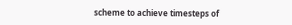scheme to achieve timesteps of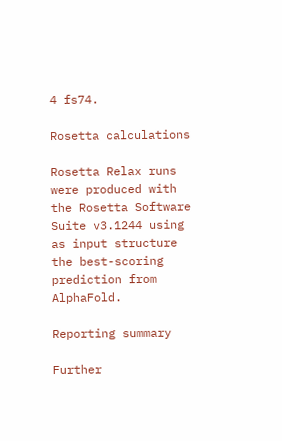4 fs74.

Rosetta calculations

Rosetta Relax runs were produced with the Rosetta Software Suite v3.1244 using as input structure the best-scoring prediction from AlphaFold.

Reporting summary

Further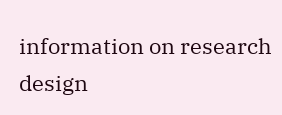information on research design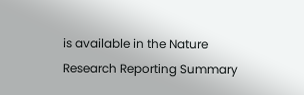is available in the Nature Research Reporting Summary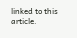linked to this article.